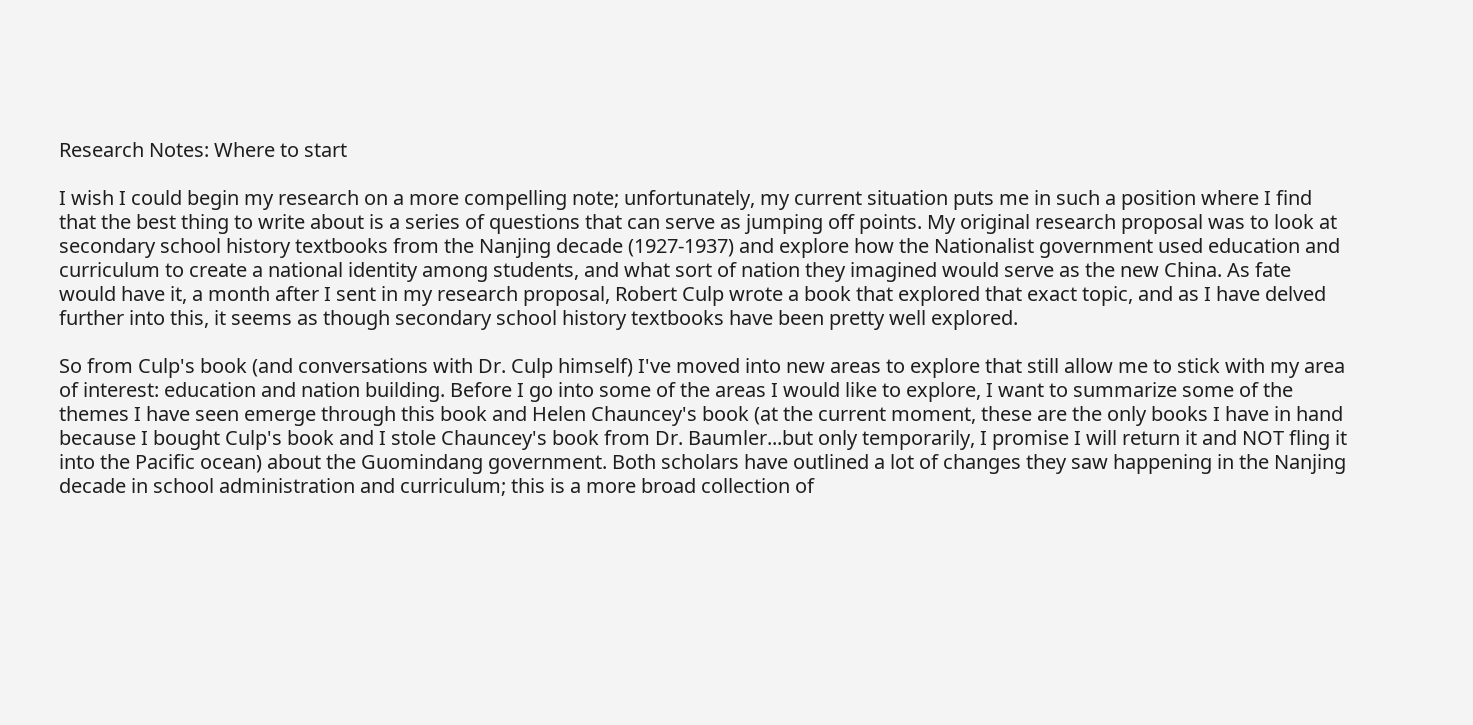Research Notes: Where to start

I wish I could begin my research on a more compelling note; unfortunately, my current situation puts me in such a position where I find that the best thing to write about is a series of questions that can serve as jumping off points. My original research proposal was to look at secondary school history textbooks from the Nanjing decade (1927-1937) and explore how the Nationalist government used education and curriculum to create a national identity among students, and what sort of nation they imagined would serve as the new China. As fate would have it, a month after I sent in my research proposal, Robert Culp wrote a book that explored that exact topic, and as I have delved further into this, it seems as though secondary school history textbooks have been pretty well explored.

So from Culp's book (and conversations with Dr. Culp himself) I've moved into new areas to explore that still allow me to stick with my area of interest: education and nation building. Before I go into some of the areas I would like to explore, I want to summarize some of the themes I have seen emerge through this book and Helen Chauncey's book (at the current moment, these are the only books I have in hand because I bought Culp's book and I stole Chauncey's book from Dr. Baumler...but only temporarily, I promise I will return it and NOT fling it into the Pacific ocean) about the Guomindang government. Both scholars have outlined a lot of changes they saw happening in the Nanjing decade in school administration and curriculum; this is a more broad collection of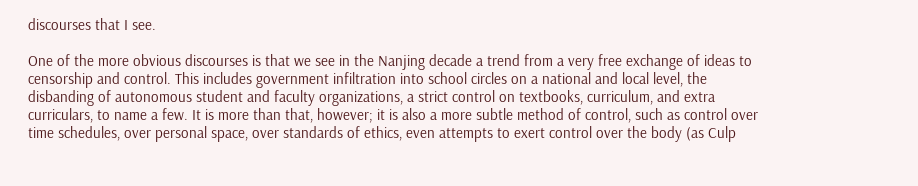discourses that I see.

One of the more obvious discourses is that we see in the Nanjing decade a trend from a very free exchange of ideas to censorship and control. This includes government infiltration into school circles on a national and local level, the disbanding of autonomous student and faculty organizations, a strict control on textbooks, curriculum, and extra curriculars, to name a few. It is more than that, however; it is also a more subtle method of control, such as control over time schedules, over personal space, over standards of ethics, even attempts to exert control over the body (as Culp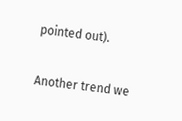pointed out).

Another trend we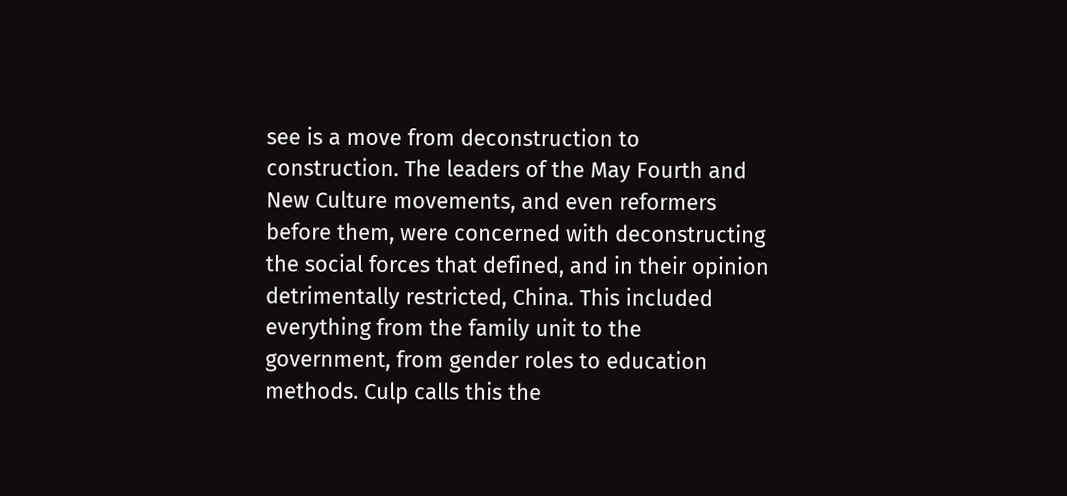see is a move from deconstruction to construction. The leaders of the May Fourth and New Culture movements, and even reformers before them, were concerned with deconstructing the social forces that defined, and in their opinion detrimentally restricted, China. This included everything from the family unit to the government, from gender roles to education methods. Culp calls this the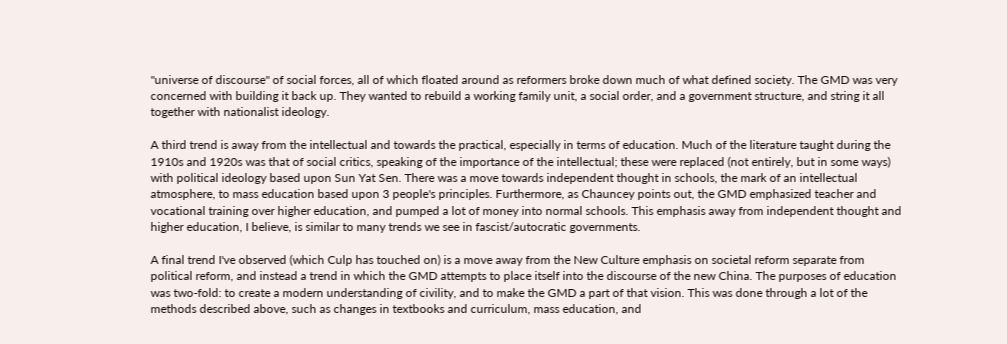"universe of discourse" of social forces, all of which floated around as reformers broke down much of what defined society. The GMD was very concerned with building it back up. They wanted to rebuild a working family unit, a social order, and a government structure, and string it all together with nationalist ideology.

A third trend is away from the intellectual and towards the practical, especially in terms of education. Much of the literature taught during the 1910s and 1920s was that of social critics, speaking of the importance of the intellectual; these were replaced (not entirely, but in some ways) with political ideology based upon Sun Yat Sen. There was a move towards independent thought in schools, the mark of an intellectual atmosphere, to mass education based upon 3 people's principles. Furthermore, as Chauncey points out, the GMD emphasized teacher and vocational training over higher education, and pumped a lot of money into normal schools. This emphasis away from independent thought and higher education, I believe, is similar to many trends we see in fascist/autocratic governments.

A final trend I've observed (which Culp has touched on) is a move away from the New Culture emphasis on societal reform separate from political reform, and instead a trend in which the GMD attempts to place itself into the discourse of the new China. The purposes of education was two-fold: to create a modern understanding of civility, and to make the GMD a part of that vision. This was done through a lot of the methods described above, such as changes in textbooks and curriculum, mass education, and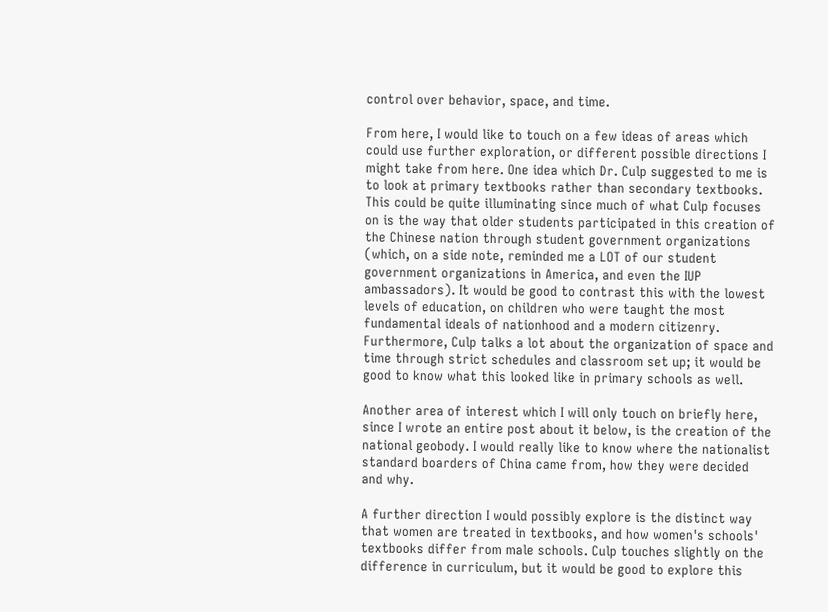control over behavior, space, and time.

From here, I would like to touch on a few ideas of areas which could use further exploration, or different possible directions I might take from here. One idea which Dr. Culp suggested to me is to look at primary textbooks rather than secondary textbooks. This could be quite illuminating since much of what Culp focuses on is the way that older students participated in this creation of the Chinese nation through student government organizations (which, on a side note, reminded me a LOT of our student government organizations in America, and even the IUP ambassadors). It would be good to contrast this with the lowest levels of education, on children who were taught the most fundamental ideals of nationhood and a modern citizenry. Furthermore, Culp talks a lot about the organization of space and time through strict schedules and classroom set up; it would be good to know what this looked like in primary schools as well.

Another area of interest which I will only touch on briefly here, since I wrote an entire post about it below, is the creation of the national geobody. I would really like to know where the nationalist standard boarders of China came from, how they were decided and why.

A further direction I would possibly explore is the distinct way that women are treated in textbooks, and how women's schools' textbooks differ from male schools. Culp touches slightly on the difference in curriculum, but it would be good to explore this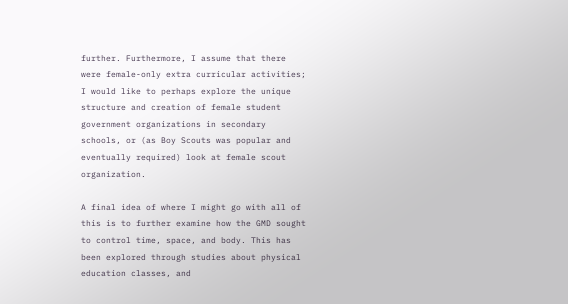further. Furthermore, I assume that there were female-only extra curricular activities; I would like to perhaps explore the unique structure and creation of female student government organizations in secondary schools, or (as Boy Scouts was popular and eventually required) look at female scout organization.

A final idea of where I might go with all of this is to further examine how the GMD sought to control time, space, and body. This has been explored through studies about physical education classes, and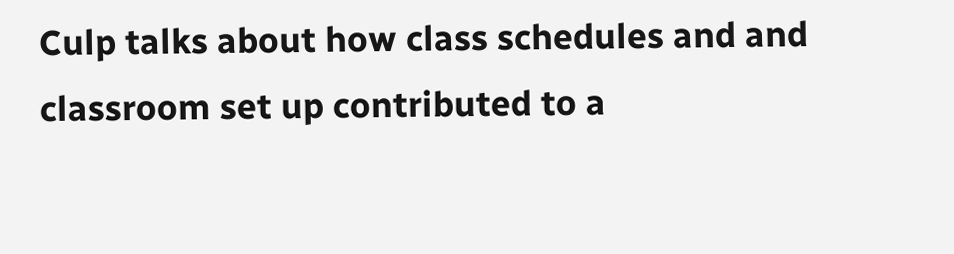Culp talks about how class schedules and and classroom set up contributed to a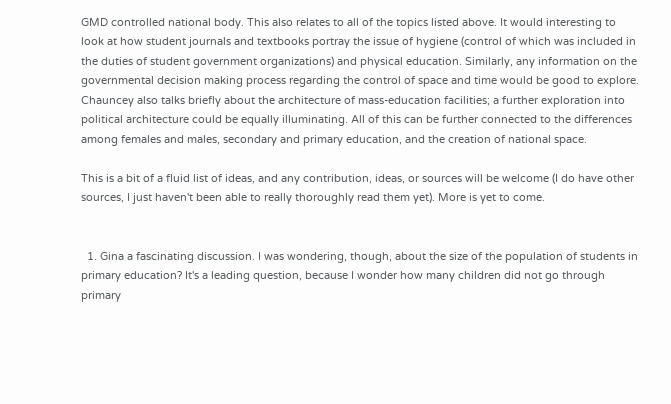GMD controlled national body. This also relates to all of the topics listed above. It would interesting to look at how student journals and textbooks portray the issue of hygiene (control of which was included in the duties of student government organizations) and physical education. Similarly, any information on the governmental decision making process regarding the control of space and time would be good to explore. Chauncey also talks briefly about the architecture of mass-education facilities; a further exploration into political architecture could be equally illuminating. All of this can be further connected to the differences among females and males, secondary and primary education, and the creation of national space.

This is a bit of a fluid list of ideas, and any contribution, ideas, or sources will be welcome (I do have other sources, I just haven't been able to really thoroughly read them yet). More is yet to come.


  1. Gina a fascinating discussion. I was wondering, though, about the size of the population of students in primary education? It's a leading question, because I wonder how many children did not go through primary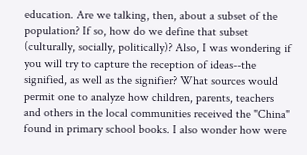education. Are we talking, then, about a subset of the population? If so, how do we define that subset (culturally, socially, politically)? Also, I was wondering if you will try to capture the reception of ideas--the signified, as well as the signifier? What sources would permit one to analyze how children, parents, teachers and others in the local communities received the "China" found in primary school books. I also wonder how were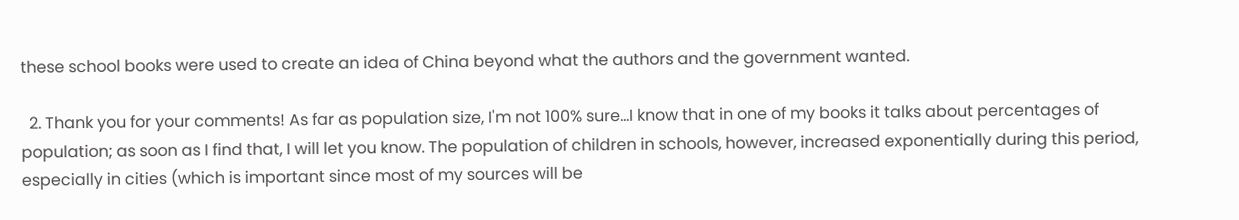these school books were used to create an idea of China beyond what the authors and the government wanted.

  2. Thank you for your comments! As far as population size, I'm not 100% sure...I know that in one of my books it talks about percentages of population; as soon as I find that, I will let you know. The population of children in schools, however, increased exponentially during this period, especially in cities (which is important since most of my sources will be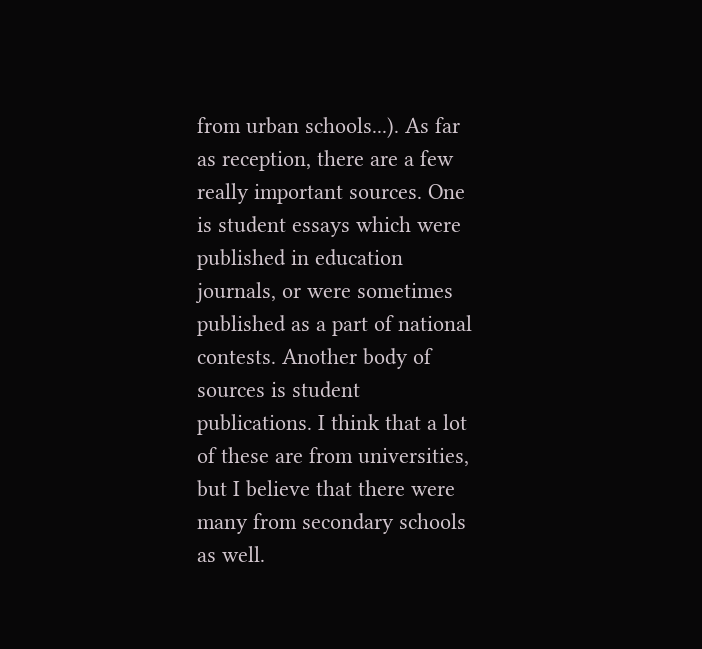from urban schools...). As far as reception, there are a few really important sources. One is student essays which were published in education journals, or were sometimes published as a part of national contests. Another body of sources is student publications. I think that a lot of these are from universities, but I believe that there were many from secondary schools as well.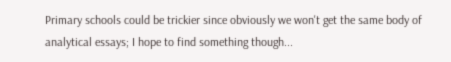Primary schools could be trickier since obviously we won't get the same body of analytical essays; I hope to find something though...